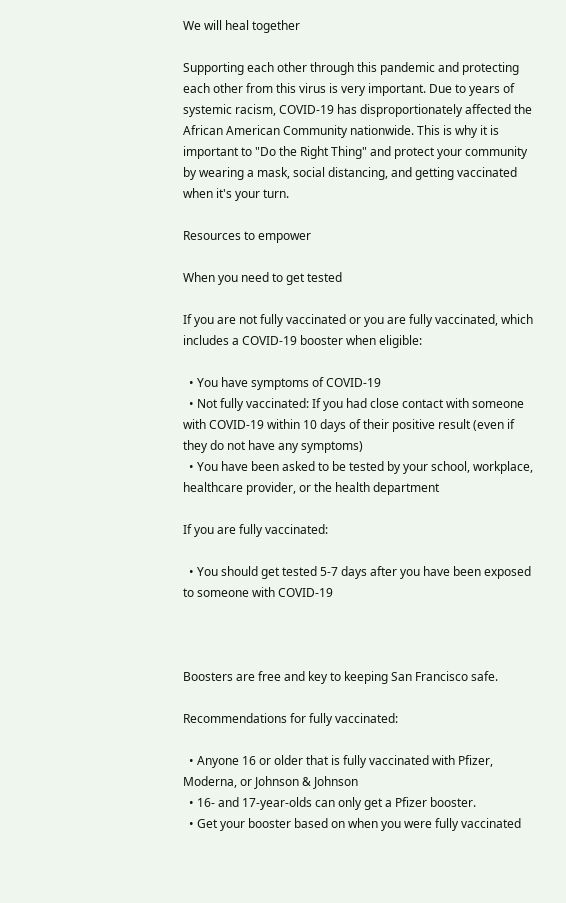We will heal together

Supporting each other through this pandemic and protecting each other from this virus is very important. Due to years of systemic racism, COVID-19 has disproportionately affected the African American Community nationwide. This is why it is important to "Do the Right Thing" and protect your community by wearing a mask, social distancing, and getting vaccinated when it's your turn.

Resources to empower

When you need to get tested

If you are not fully vaccinated or you are fully vaccinated, which includes a COVID-19 booster when eligible:

  • You have symptoms of COVID-19
  • Not fully vaccinated: If you had close contact with someone with COVID-19 within 10 days of their positive result (even if they do not have any symptoms)
  • You have been asked to be tested by your school, workplace, healthcare provider, or the health department

If you are fully vaccinated:

  • You should get tested 5-7 days after you have been exposed to someone with COVID-19



Boosters are free and key to keeping San Francisco safe.

Recommendations for fully vaccinated:

  • Anyone 16 or older that is fully vaccinated with Pfizer, Moderna, or Johnson & Johnson
  • 16- and 17-year-olds can only get a Pfizer booster.
  • Get your booster based on when you were fully vaccinated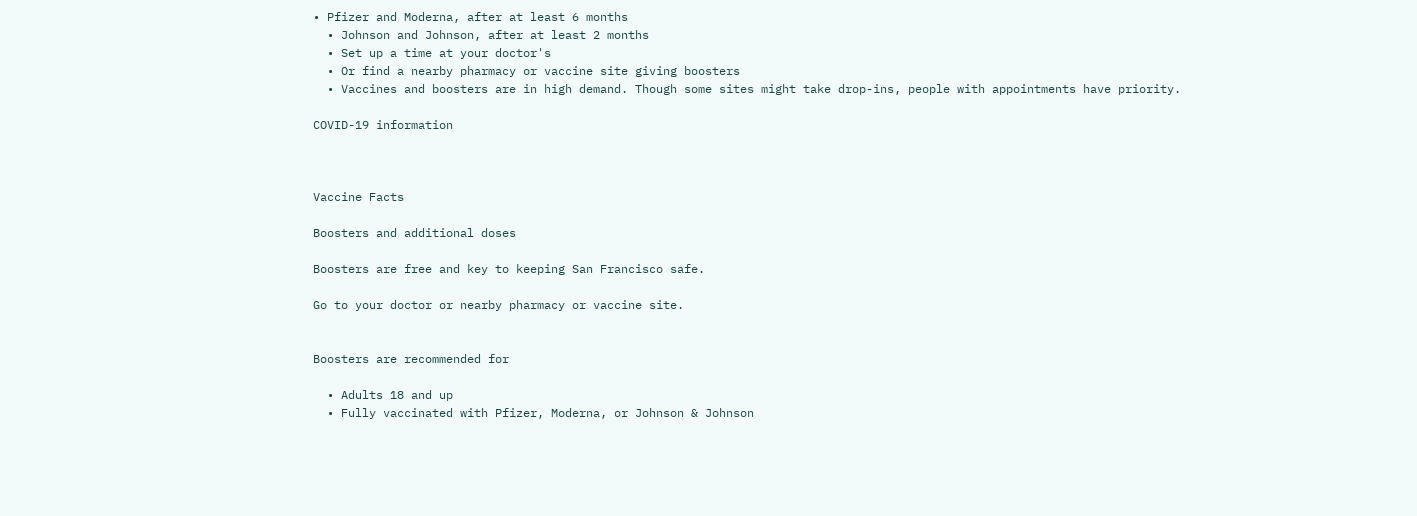• Pfizer and Moderna, after at least 6 months
  • Johnson and Johnson, after at least 2 months
  • Set up a time at your doctor's
  • Or find a nearby pharmacy or vaccine site giving boosters
  • Vaccines and boosters are in high demand. Though some sites might take drop-ins, people with appointments have priority.

COVID-19 information



Vaccine Facts

Boosters and additional doses

Boosters are free and key to keeping San Francisco safe.

Go to your doctor or nearby pharmacy or vaccine site.


Boosters are recommended for

  • Adults 18 and up
  • Fully vaccinated with Pfizer, Moderna, or Johnson & Johnson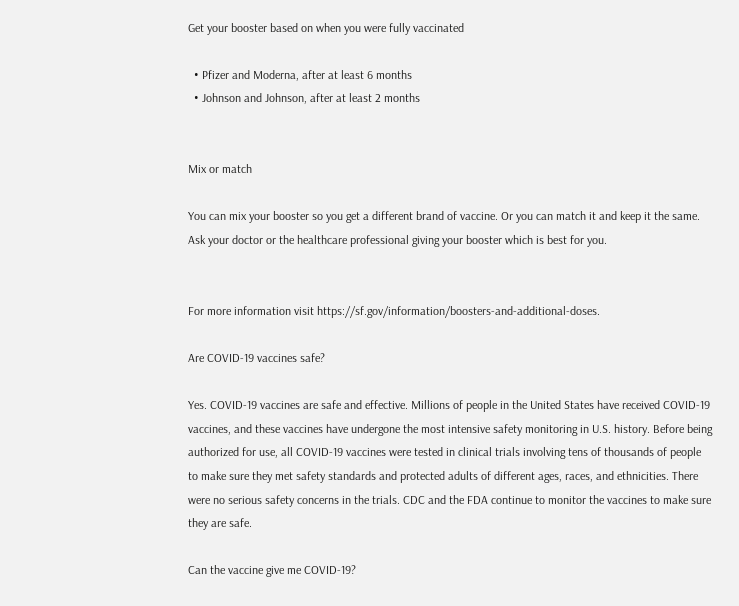Get your booster based on when you were fully vaccinated

  • Pfizer and Moderna, after at least 6 months
  • Johnson and Johnson, after at least 2 months


Mix or match

You can mix your booster so you get a different brand of vaccine. Or you can match it and keep it the same. Ask your doctor or the healthcare professional giving your booster which is best for you.


For more information visit https://sf.gov/information/boosters-and-additional-doses.

Are COVID-19 vaccines safe?

Yes. COVID-19 vaccines are safe and effective. Millions of people in the United States have received COVID-19 vaccines, and these vaccines have undergone the most intensive safety monitoring in U.S. history. Before being authorized for use, all COVID-19 vaccines were tested in clinical trials involving tens of thousands of people to make sure they met safety standards and protected adults of different ages, races, and ethnicities. There were no serious safety concerns in the trials. CDC and the FDA continue to monitor the vaccines to make sure they are safe.

Can the vaccine give me COVID-19?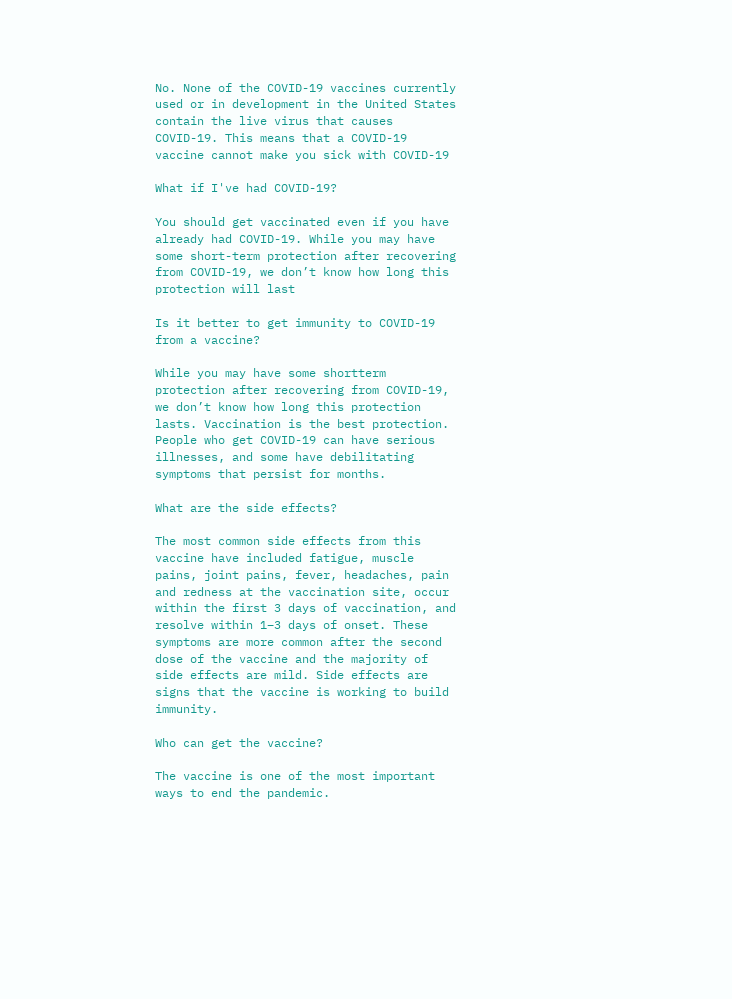No. None of the COVID-19 vaccines currently used or in development in the United States contain the live virus that causes COVID-19. This means that a COVID-19 vaccine cannot make you sick with COVID-19

What if I've had COVID-19?

You should get vaccinated even if you have already had COVID-19. While you may have some short-term protection after recovering from COVID-19, we don’t know how long this protection will last

Is it better to get immunity to COVID-19 from a vaccine?

While you may have some shortterm protection after recovering from COVID-19, we don’t know how long this protection lasts. Vaccination is the best protection. People who get COVID-19 can have serious illnesses, and some have debilitating symptoms that persist for months.

What are the side effects?

The most common side effects from this vaccine have included fatigue, muscle pains, joint pains, fever, headaches, pain and redness at the vaccination site, occur within the first 3 days of vaccination, and resolve within 1–3 days of onset. These symptoms are more common after the second dose of the vaccine and the majority of side effects are mild. Side effects are signs that the vaccine is working to build immunity.

Who can get the vaccine?

The vaccine is one of the most important ways to end the pandemic.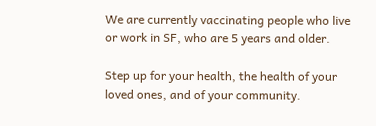We are currently vaccinating people who live or work in SF, who are 5 years and older.

Step up for your health, the health of your loved ones, and of your community.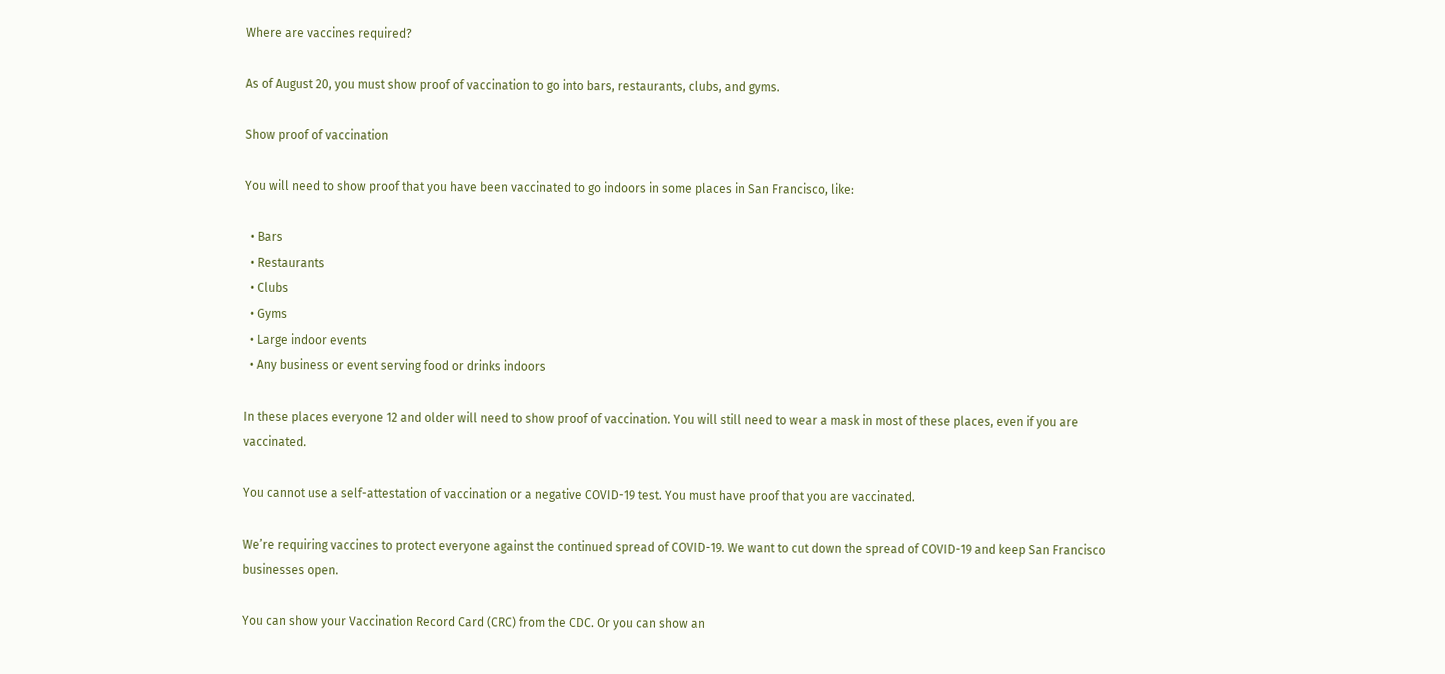Where are vaccines required?

As of August 20, you must show proof of vaccination to go into bars, restaurants, clubs, and gyms.

Show proof of vaccination

You will need to show proof that you have been vaccinated to go indoors in some places in San Francisco, like:

  • Bars
  • Restaurants
  • Clubs
  • Gyms
  • Large indoor events
  • Any business or event serving food or drinks indoors

In these places everyone 12 and older will need to show proof of vaccination. You will still need to wear a mask in most of these places, even if you are vaccinated.

You cannot use a self-attestation of vaccination or a negative COVID-19 test. You must have proof that you are vaccinated.

We’re requiring vaccines to protect everyone against the continued spread of COVID-19. We want to cut down the spread of COVID-19 and keep San Francisco businesses open.

You can show your Vaccination Record Card (CRC) from the CDC. Or you can show an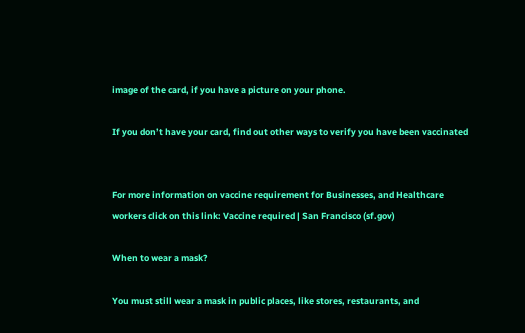image of the card, if you have a picture on your phone.

If you don’t have your card, find out other ways to verify you have been vaccinated


For more information on vaccine requirement for Businesses, and Healthcare workers click on this link: Vaccine required | San Francisco (sf.gov)

When to wear a mask?

You must still wear a mask in public places, like stores, restaurants, and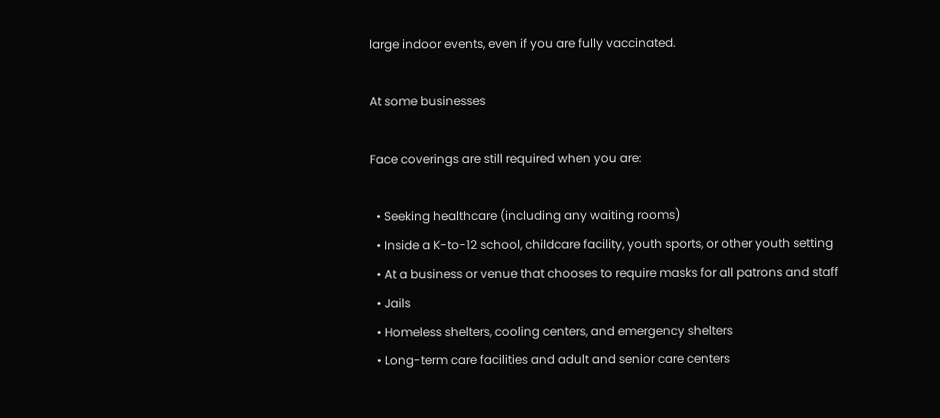large indoor events, even if you are fully vaccinated.

At some businesses

Face coverings are still required when you are:

  • Seeking healthcare (including any waiting rooms)
  • Inside a K-to-12 school, childcare facility, youth sports, or other youth setting
  • At a business or venue that chooses to require masks for all patrons and staff
  • Jails
  • Homeless shelters, cooling centers, and emergency shelters
  • Long-term care facilities and adult and senior care centers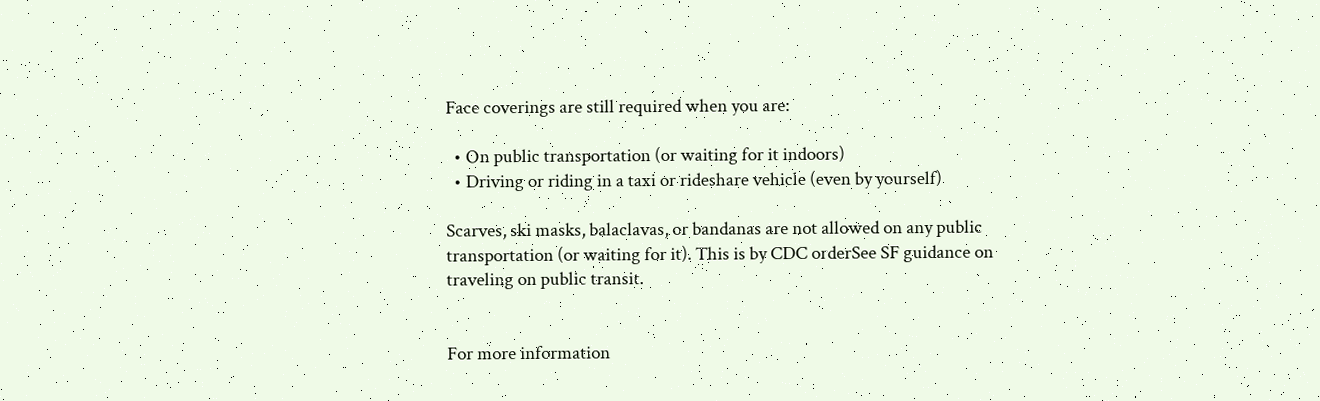Face coverings are still required when you are:

  • On public transportation (or waiting for it indoors)
  • Driving or riding in a taxi or rideshare vehicle (even by yourself)

Scarves, ski masks, balaclavas, or bandanas are not allowed on any public transportation (or waiting for it). This is by CDC orderSee SF guidance on traveling on public transit.


For more information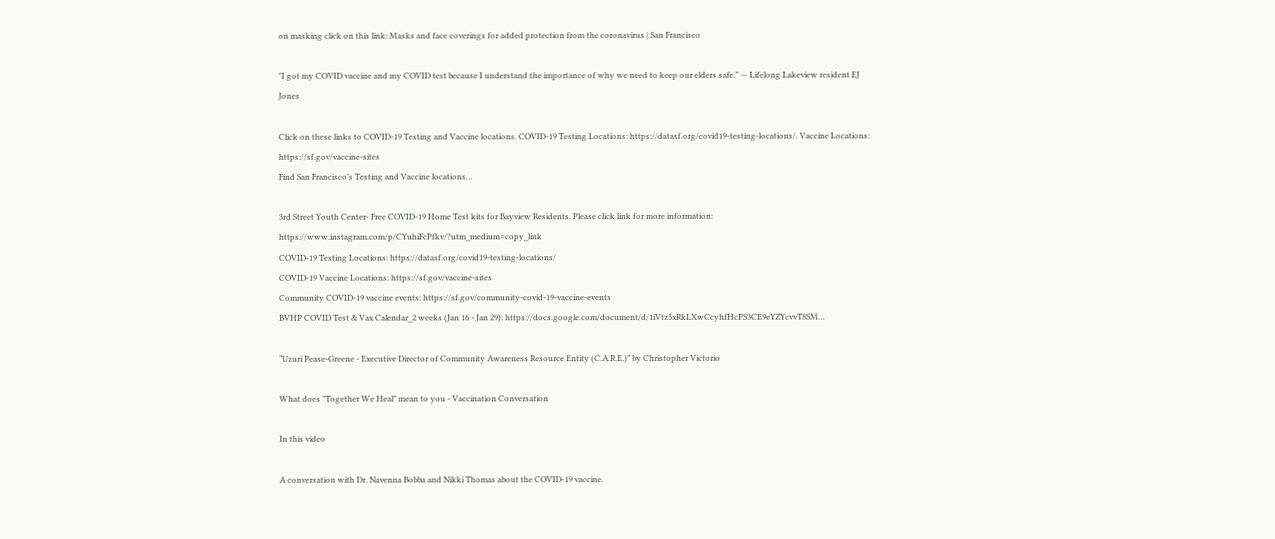on masking click on this link: Masks and face coverings for added protection from the coronavirus | San Francisco

"I got my COVID vaccine and my COVID test because I understand the importance of why we need to keep our elders safe." — Lifelong Lakeview resident EJ Jones

Click on these links to COVID-19 Testing and Vaccine locations. COVID-19 Testing Locations: https://datasf.org/covid19-testing-locations/. Vaccine Locations: https://sf.gov/vaccine-sites
Find San Francisco’s Testing and Vaccine locations…

3rd Street Youth Center- Free COVID-19 Home Test kits for Bayview Residents. Please click link for more information: https://www.instagram.com/p/CYuhiFcPfkv/?utm_medium=copy_link
COVID-19 Testing Locations: https://datasf.org/covid19-testing-locations/
COVID-19 Vaccine Locations: https://sf.gov/vaccine-sites
Community COVID-19 vaccine events: https://sf.gov/community-covid-19-vaccine-events
BVHP COVID Test & Vax Calendar_2 weeks (Jan 16 - Jan 29): https://docs.google.com/document/d/1iVtz5xRkLXwCcyhfHcPS3CE9eYZYcvvT8SM…

“Uzuri Pease-Greene - Executive Director of Community Awareness Resource Entity (C.A.R.E.)” by Christopher Victorio

What does "Together We Heal" mean to you - Vaccination Conversation

In this video

A conversation with Dr. Navenna Bobba and Nikki Thomas about the COVID-19 vaccine.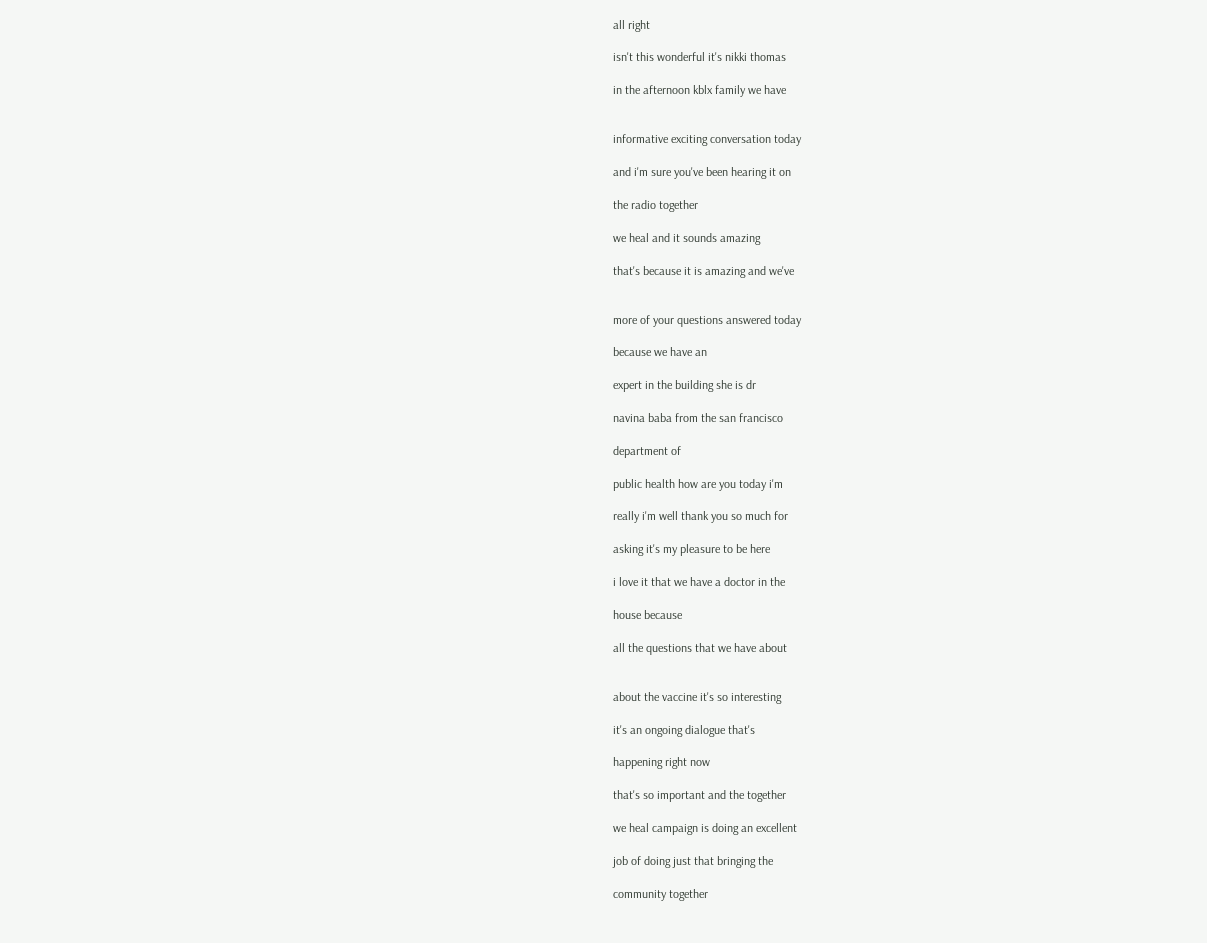all right

isn't this wonderful it's nikki thomas

in the afternoon kblx family we have


informative exciting conversation today

and i'm sure you've been hearing it on

the radio together

we heal and it sounds amazing

that's because it is amazing and we've


more of your questions answered today

because we have an

expert in the building she is dr

navina baba from the san francisco

department of

public health how are you today i'm

really i'm well thank you so much for

asking it's my pleasure to be here

i love it that we have a doctor in the

house because

all the questions that we have about


about the vaccine it's so interesting

it's an ongoing dialogue that's

happening right now

that's so important and the together

we heal campaign is doing an excellent

job of doing just that bringing the

community together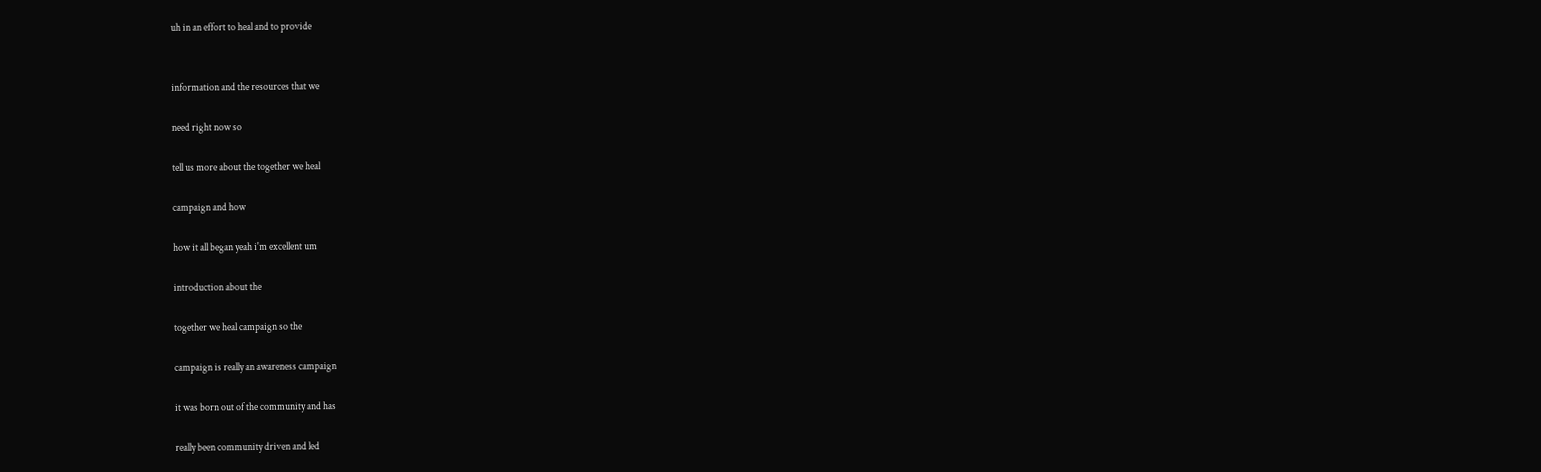uh in an effort to heal and to provide


information and the resources that we

need right now so

tell us more about the together we heal

campaign and how

how it all began yeah i'm excellent um

introduction about the

together we heal campaign so the

campaign is really an awareness campaign

it was born out of the community and has

really been community driven and led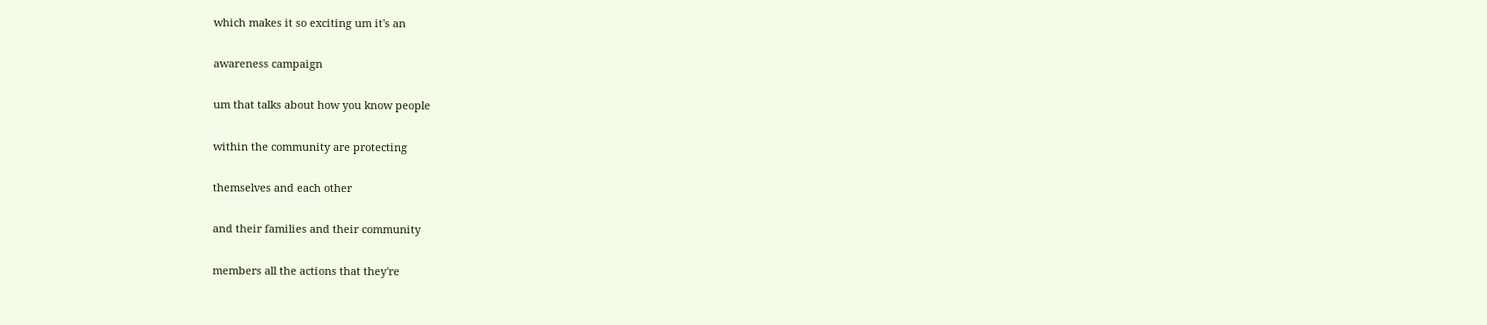which makes it so exciting um it's an

awareness campaign

um that talks about how you know people

within the community are protecting

themselves and each other

and their families and their community

members all the actions that they're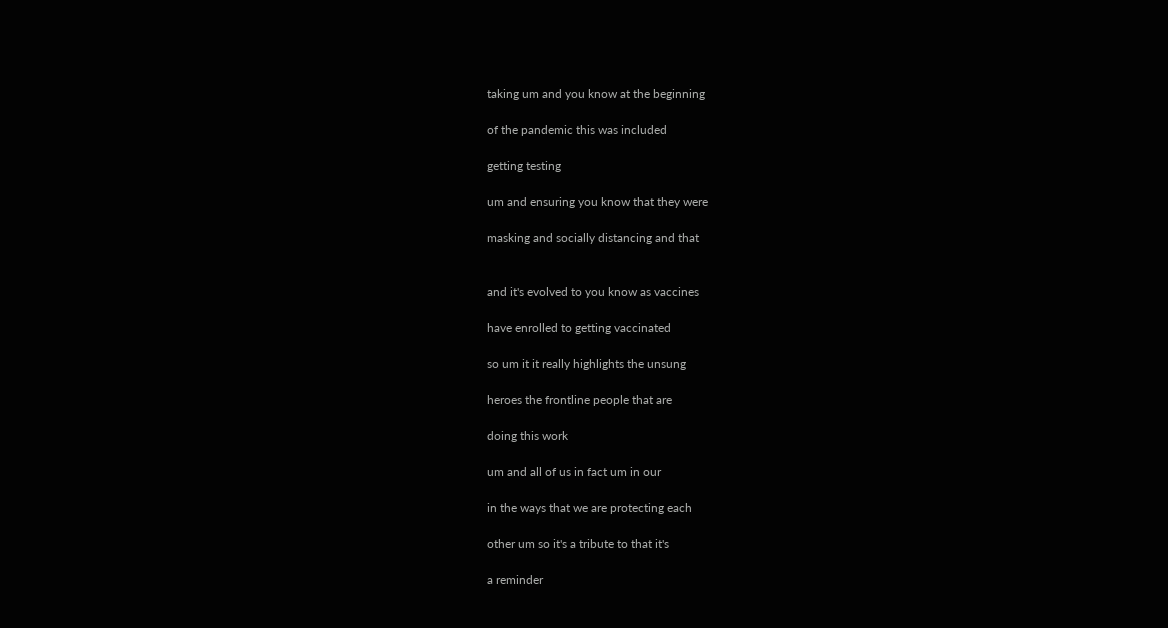taking um and you know at the beginning

of the pandemic this was included

getting testing

um and ensuring you know that they were

masking and socially distancing and that


and it's evolved to you know as vaccines

have enrolled to getting vaccinated

so um it it really highlights the unsung

heroes the frontline people that are

doing this work

um and all of us in fact um in our

in the ways that we are protecting each

other um so it's a tribute to that it's

a reminder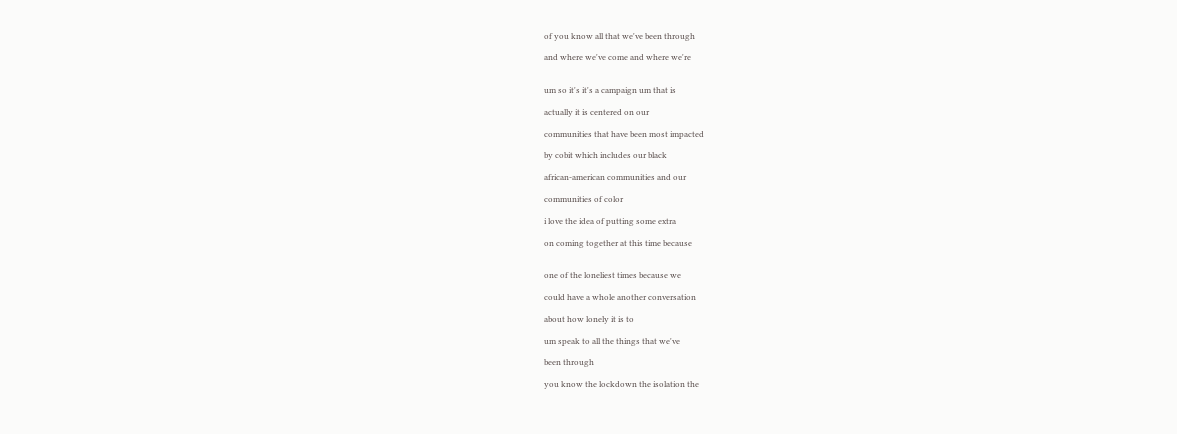of you know all that we've been through

and where we've come and where we're


um so it's it's a campaign um that is

actually it is centered on our

communities that have been most impacted

by cobit which includes our black

african-american communities and our

communities of color

i love the idea of putting some extra

on coming together at this time because


one of the loneliest times because we

could have a whole another conversation

about how lonely it is to

um speak to all the things that we've

been through

you know the lockdown the isolation the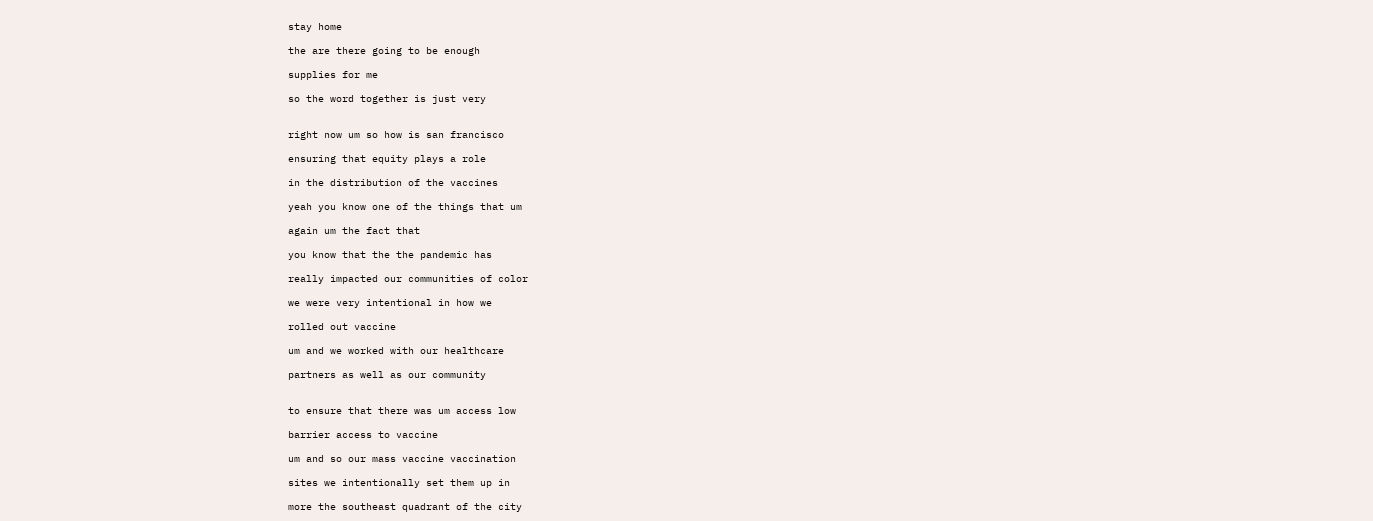stay home

the are there going to be enough

supplies for me

so the word together is just very


right now um so how is san francisco

ensuring that equity plays a role

in the distribution of the vaccines

yeah you know one of the things that um

again um the fact that

you know that the the pandemic has

really impacted our communities of color

we were very intentional in how we

rolled out vaccine

um and we worked with our healthcare

partners as well as our community


to ensure that there was um access low

barrier access to vaccine

um and so our mass vaccine vaccination

sites we intentionally set them up in

more the southeast quadrant of the city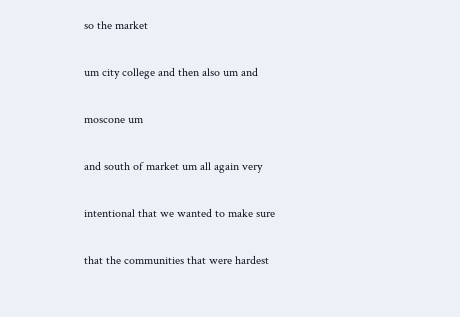so the market

um city college and then also um and

moscone um

and south of market um all again very

intentional that we wanted to make sure

that the communities that were hardest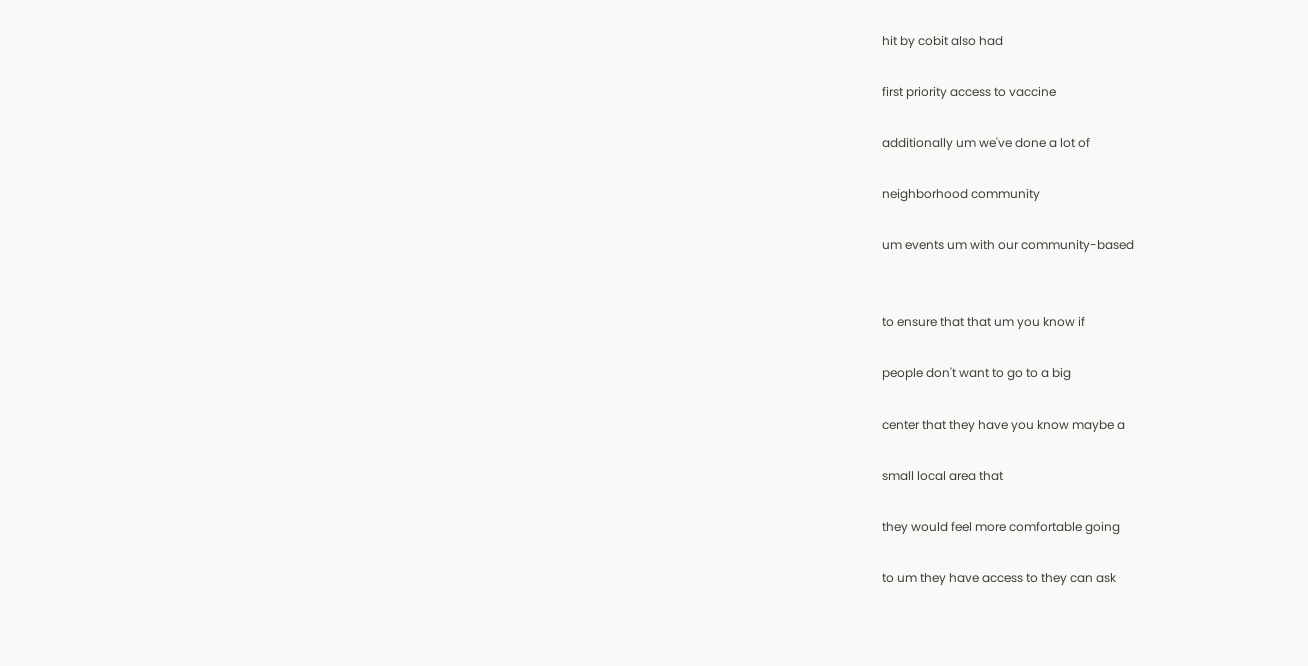hit by cobit also had

first priority access to vaccine

additionally um we've done a lot of

neighborhood community

um events um with our community-based


to ensure that that um you know if

people don't want to go to a big

center that they have you know maybe a

small local area that

they would feel more comfortable going

to um they have access to they can ask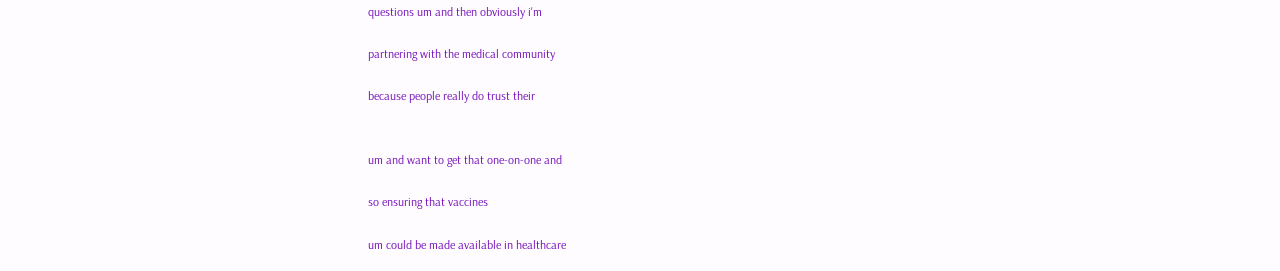questions um and then obviously i'm

partnering with the medical community

because people really do trust their


um and want to get that one-on-one and

so ensuring that vaccines

um could be made available in healthcare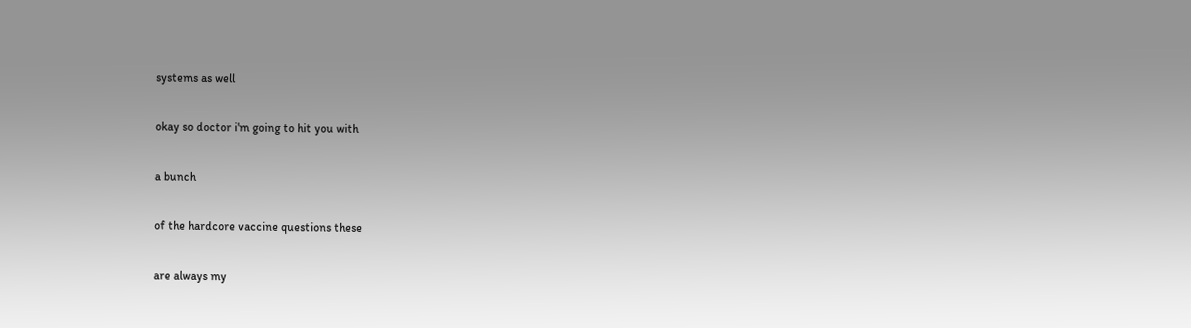systems as well

okay so doctor i'm going to hit you with

a bunch

of the hardcore vaccine questions these

are always my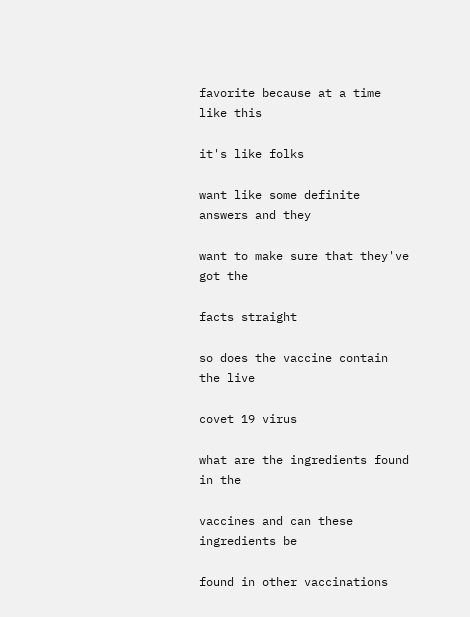favorite because at a time like this

it's like folks

want like some definite answers and they

want to make sure that they've got the

facts straight

so does the vaccine contain the live

covet 19 virus

what are the ingredients found in the

vaccines and can these ingredients be

found in other vaccinations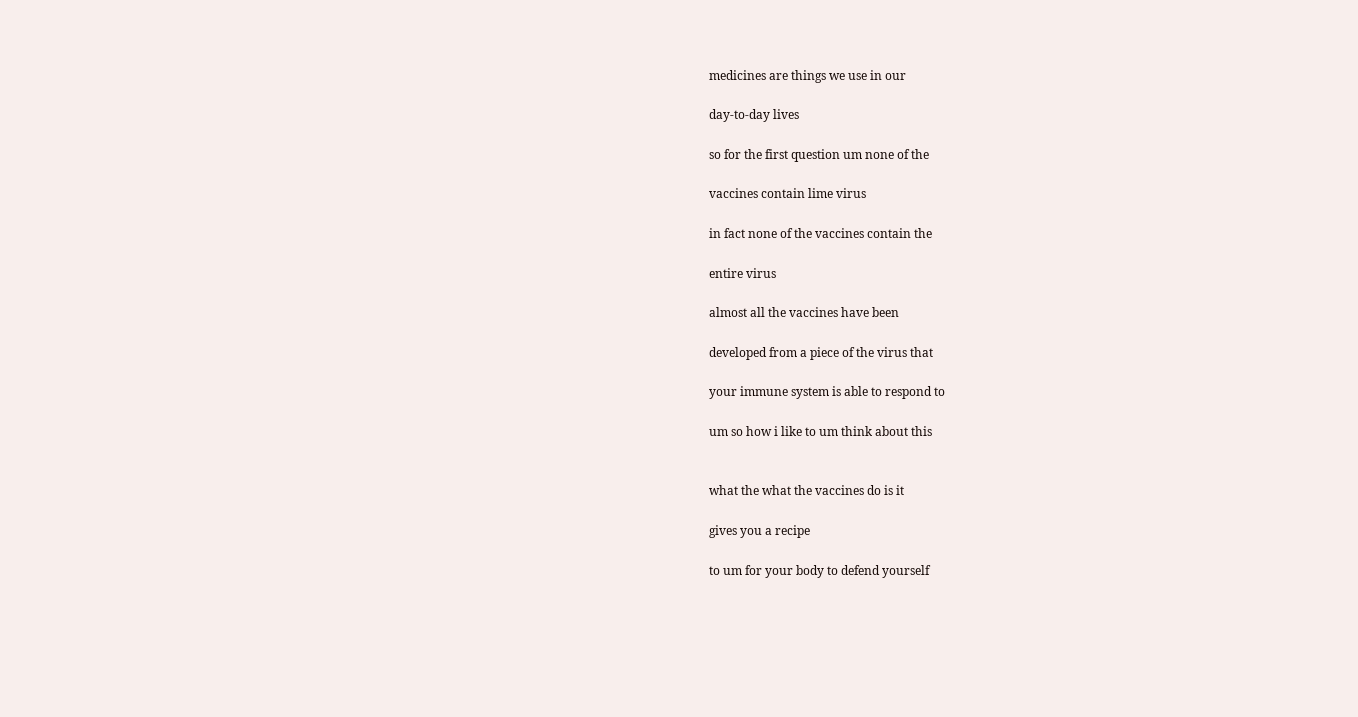medicines are things we use in our

day-to-day lives

so for the first question um none of the

vaccines contain lime virus

in fact none of the vaccines contain the

entire virus

almost all the vaccines have been

developed from a piece of the virus that

your immune system is able to respond to

um so how i like to um think about this


what the what the vaccines do is it

gives you a recipe

to um for your body to defend yourself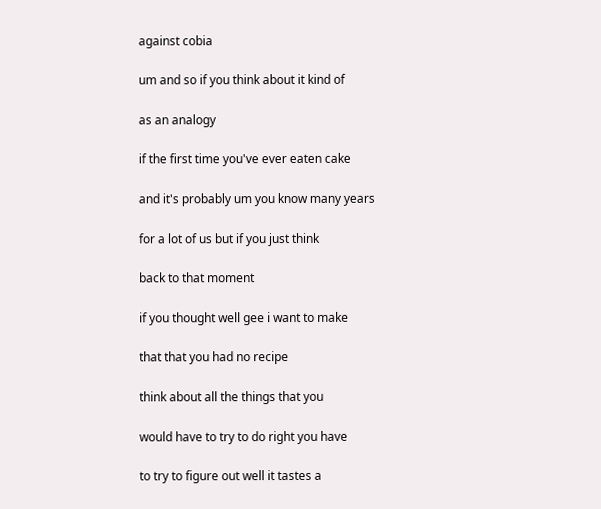against cobia

um and so if you think about it kind of

as an analogy

if the first time you've ever eaten cake

and it's probably um you know many years

for a lot of us but if you just think

back to that moment

if you thought well gee i want to make

that that you had no recipe

think about all the things that you

would have to try to do right you have

to try to figure out well it tastes a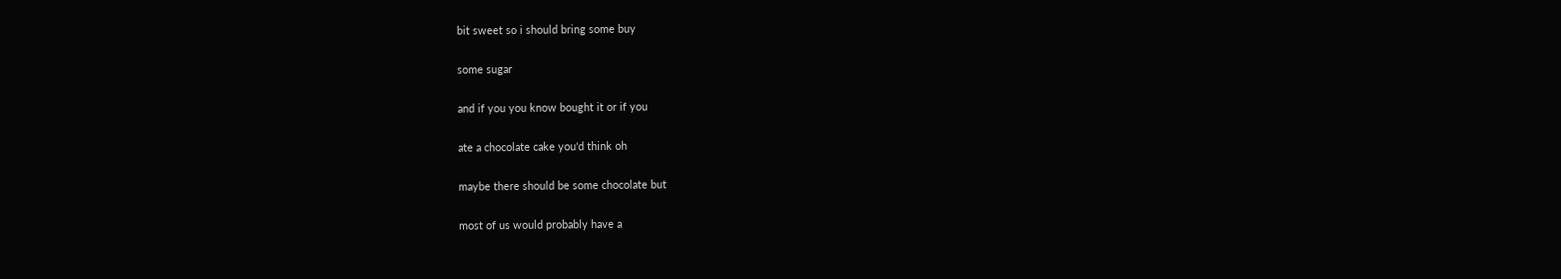bit sweet so i should bring some buy

some sugar

and if you you know bought it or if you

ate a chocolate cake you'd think oh

maybe there should be some chocolate but

most of us would probably have a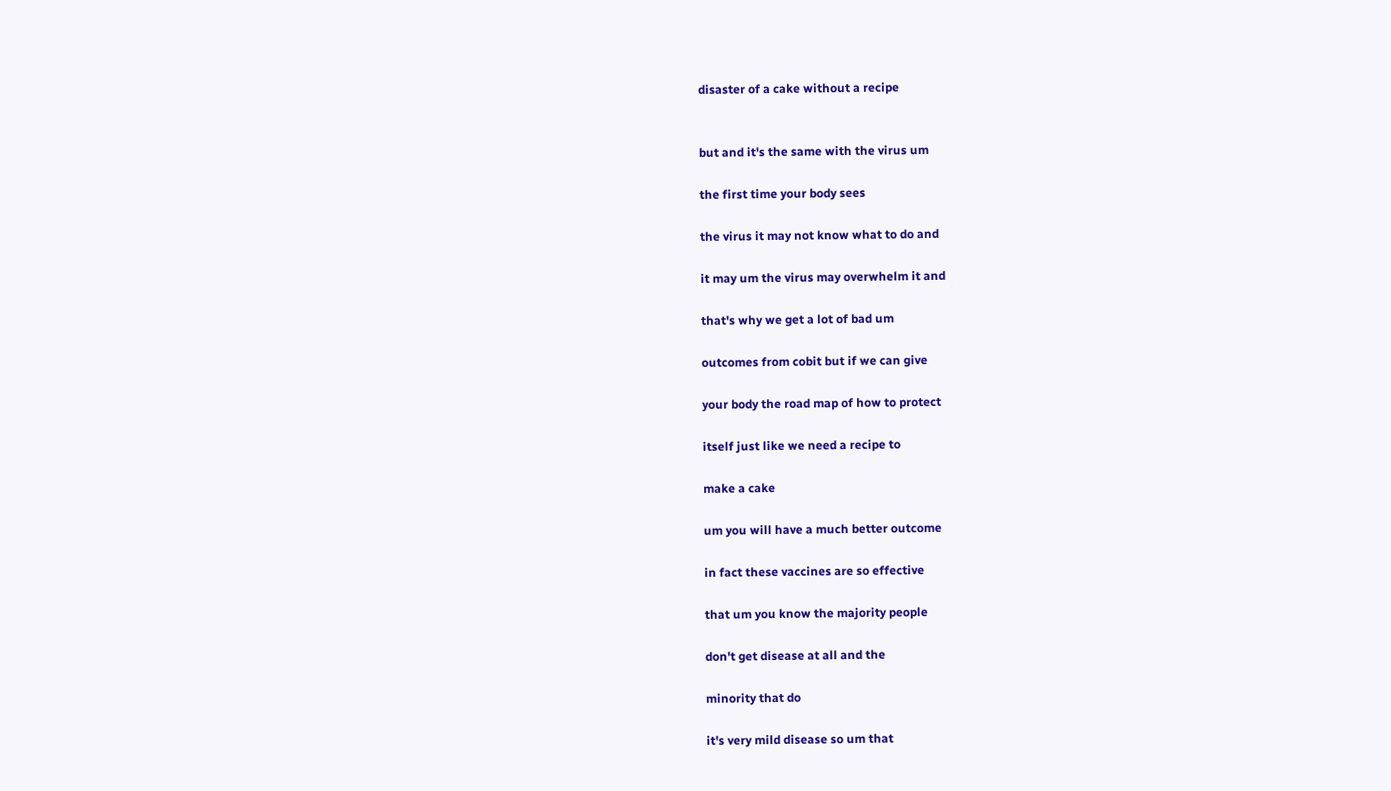disaster of a cake without a recipe


but and it's the same with the virus um

the first time your body sees

the virus it may not know what to do and

it may um the virus may overwhelm it and

that's why we get a lot of bad um

outcomes from cobit but if we can give

your body the road map of how to protect

itself just like we need a recipe to

make a cake

um you will have a much better outcome

in fact these vaccines are so effective

that um you know the majority people

don't get disease at all and the

minority that do

it's very mild disease so um that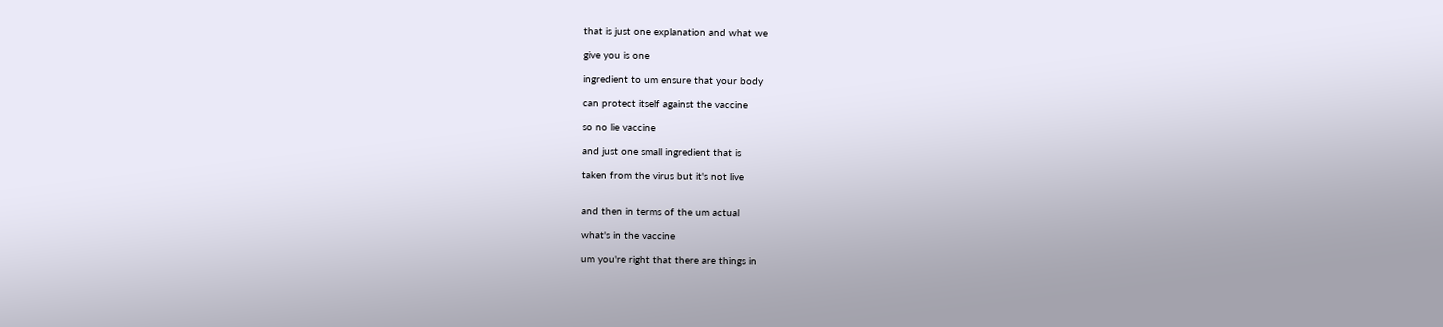that is just one explanation and what we

give you is one

ingredient to um ensure that your body

can protect itself against the vaccine

so no lie vaccine

and just one small ingredient that is

taken from the virus but it's not live


and then in terms of the um actual

what's in the vaccine

um you're right that there are things in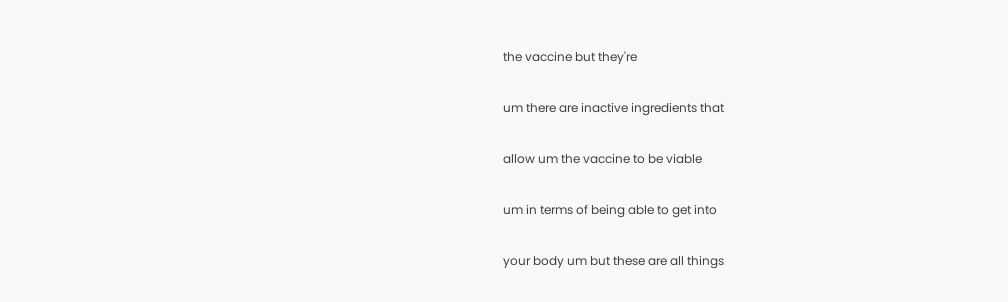the vaccine but they're

um there are inactive ingredients that

allow um the vaccine to be viable

um in terms of being able to get into

your body um but these are all things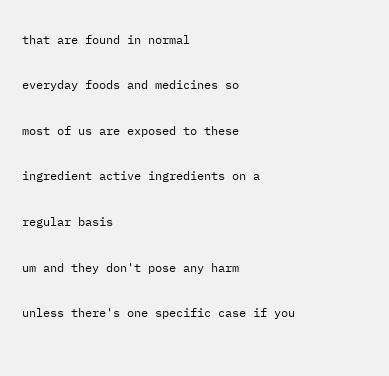that are found in normal

everyday foods and medicines so

most of us are exposed to these

ingredient active ingredients on a

regular basis

um and they don't pose any harm

unless there's one specific case if you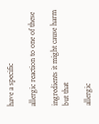have a specific

allergic reaction to one of these

ingredients it might cause harm but that

allergic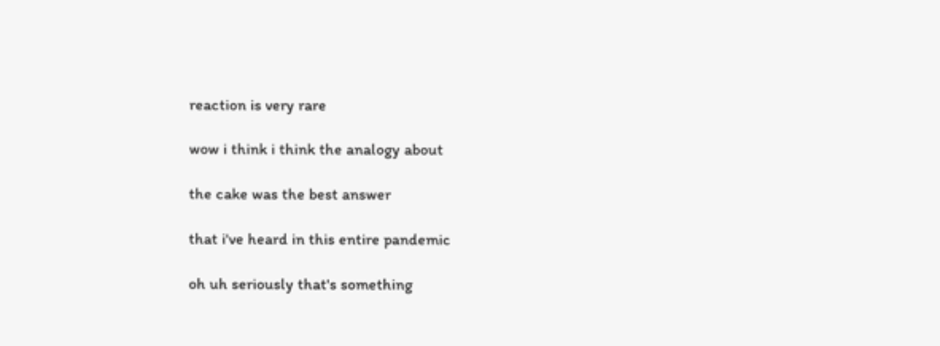reaction is very rare

wow i think i think the analogy about

the cake was the best answer

that i've heard in this entire pandemic

oh uh seriously that's something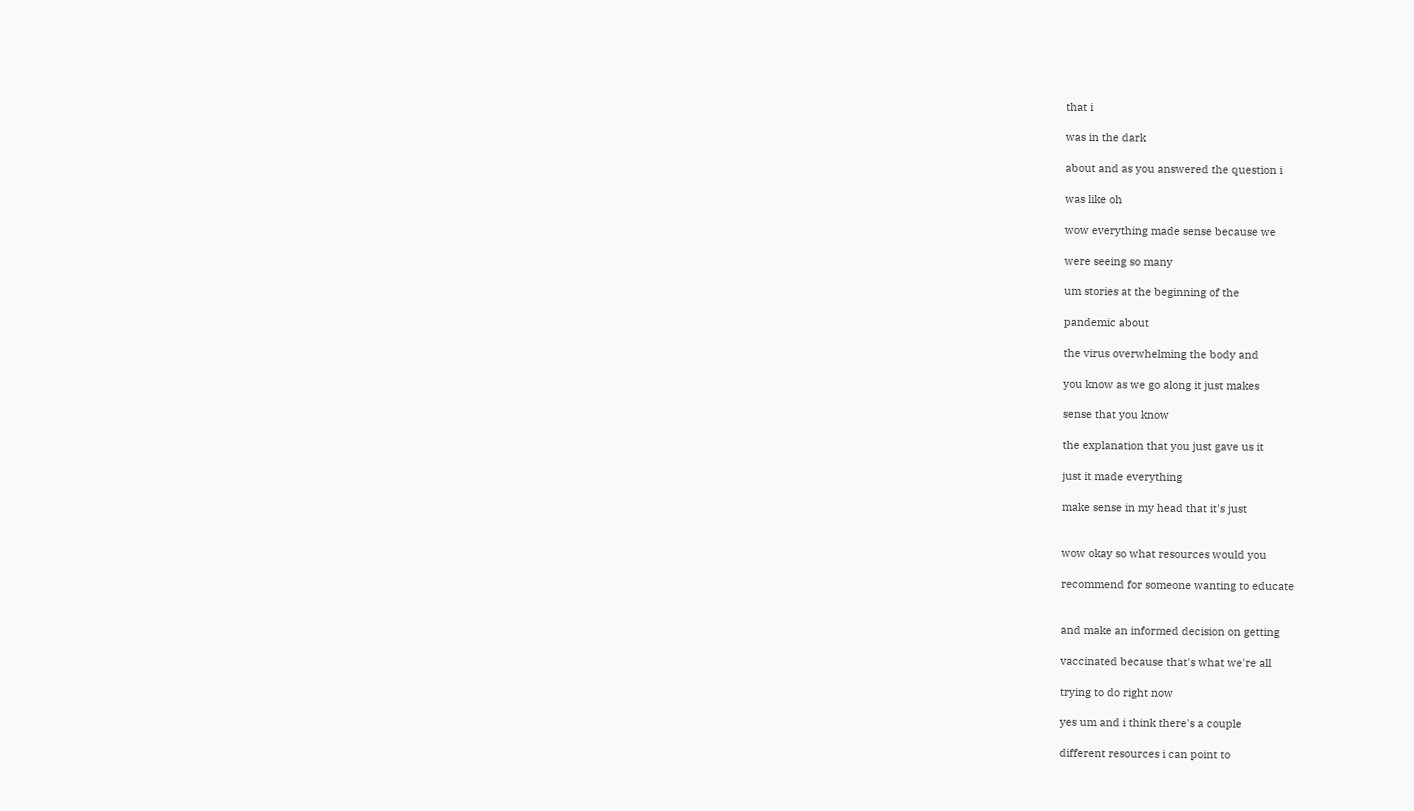that i

was in the dark

about and as you answered the question i

was like oh

wow everything made sense because we

were seeing so many

um stories at the beginning of the

pandemic about

the virus overwhelming the body and

you know as we go along it just makes

sense that you know

the explanation that you just gave us it

just it made everything

make sense in my head that it's just


wow okay so what resources would you

recommend for someone wanting to educate


and make an informed decision on getting

vaccinated because that's what we're all

trying to do right now

yes um and i think there's a couple

different resources i can point to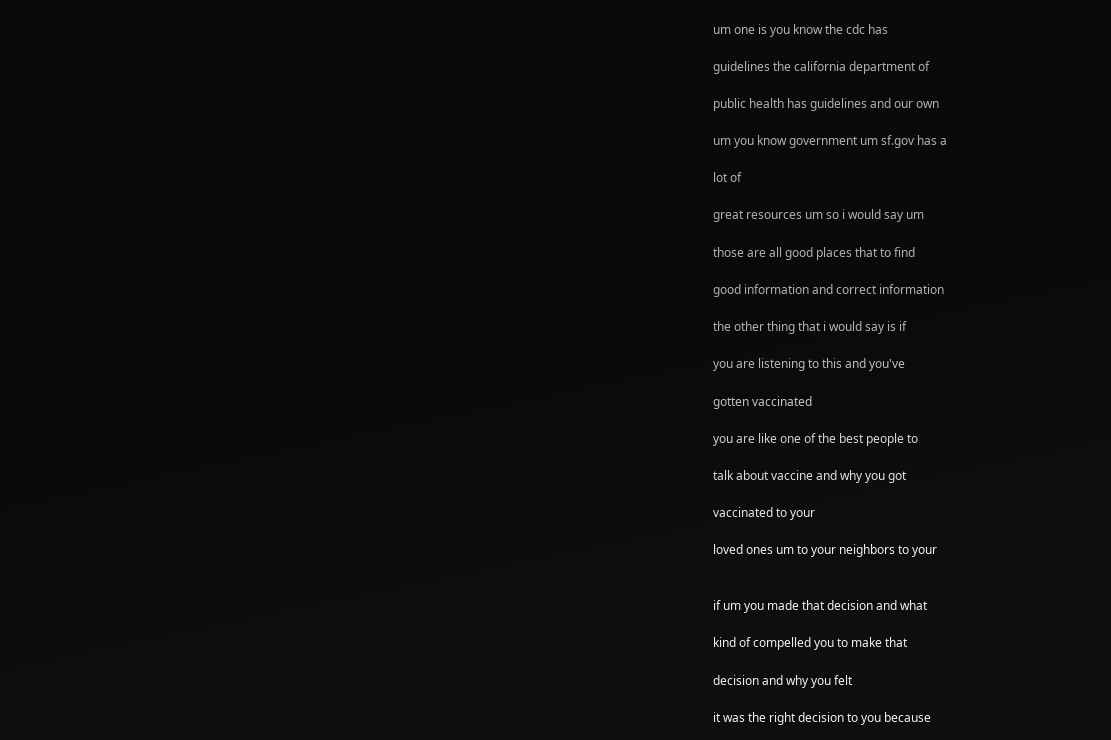um one is you know the cdc has

guidelines the california department of

public health has guidelines and our own

um you know government um sf.gov has a

lot of

great resources um so i would say um

those are all good places that to find

good information and correct information

the other thing that i would say is if

you are listening to this and you've

gotten vaccinated

you are like one of the best people to

talk about vaccine and why you got

vaccinated to your

loved ones um to your neighbors to your


if um you made that decision and what

kind of compelled you to make that

decision and why you felt

it was the right decision to you because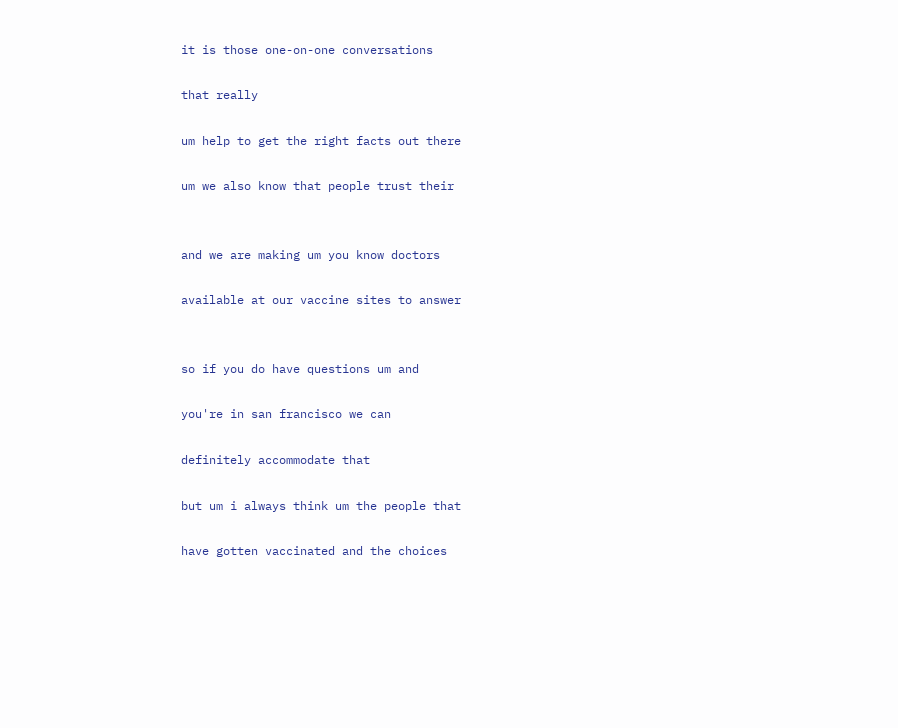it is those one-on-one conversations

that really

um help to get the right facts out there

um we also know that people trust their


and we are making um you know doctors

available at our vaccine sites to answer


so if you do have questions um and

you're in san francisco we can

definitely accommodate that

but um i always think um the people that

have gotten vaccinated and the choices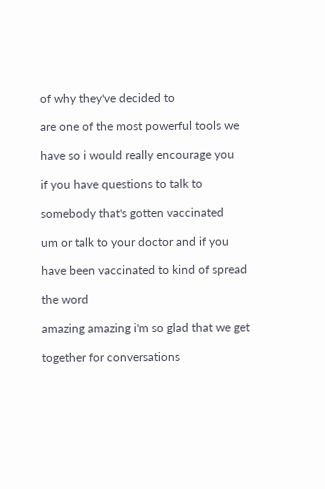of why they've decided to

are one of the most powerful tools we

have so i would really encourage you

if you have questions to talk to

somebody that's gotten vaccinated

um or talk to your doctor and if you

have been vaccinated to kind of spread

the word

amazing amazing i'm so glad that we get

together for conversations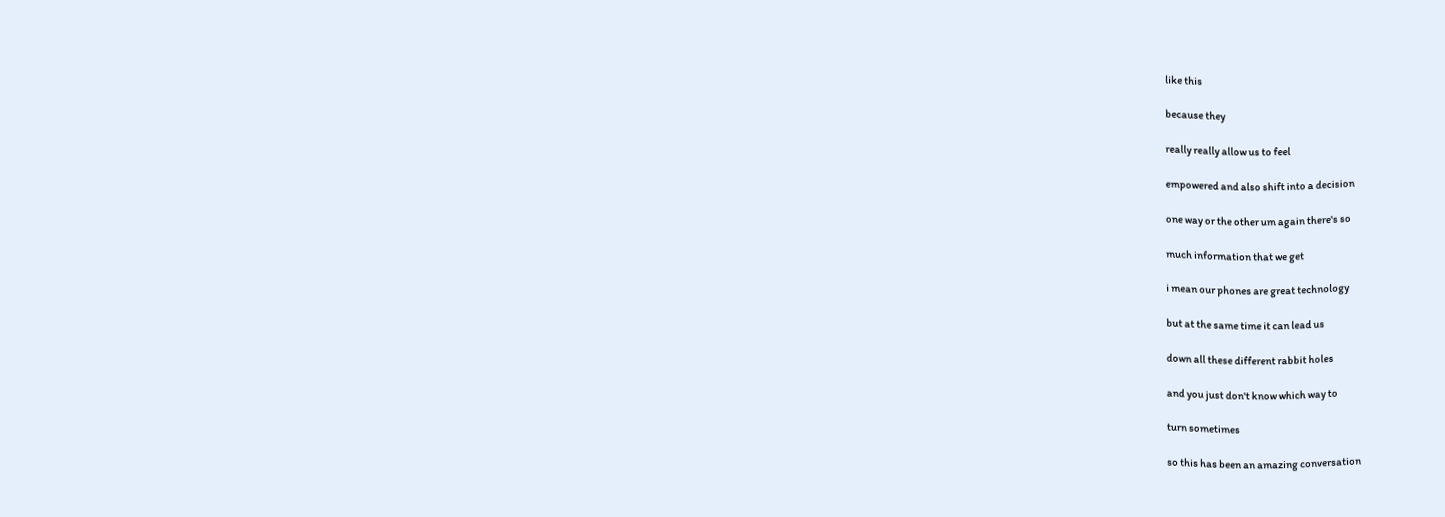like this

because they

really really allow us to feel

empowered and also shift into a decision

one way or the other um again there's so

much information that we get

i mean our phones are great technology

but at the same time it can lead us

down all these different rabbit holes

and you just don't know which way to

turn sometimes

so this has been an amazing conversation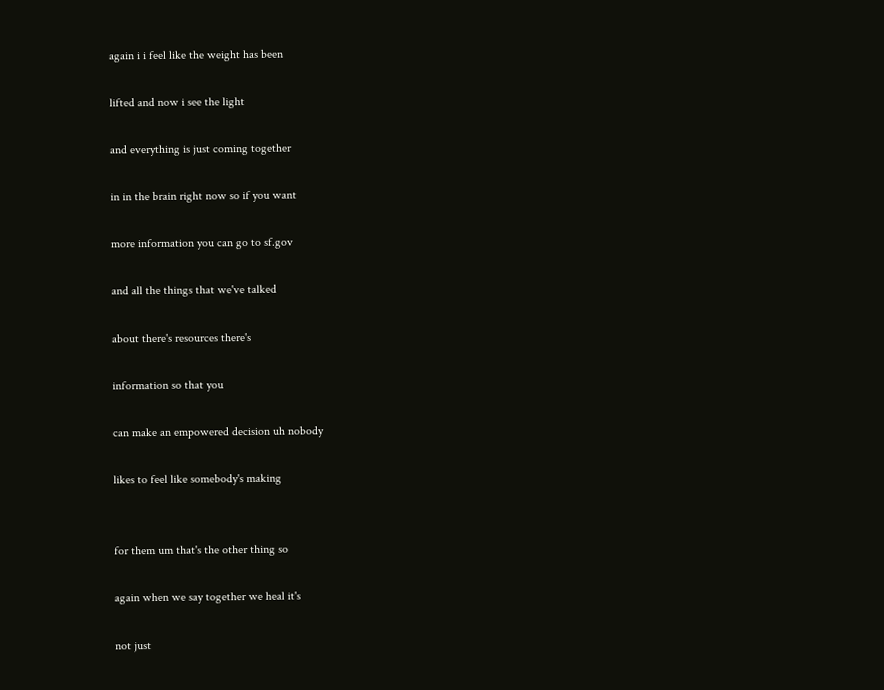again i i feel like the weight has been

lifted and now i see the light

and everything is just coming together

in in the brain right now so if you want

more information you can go to sf.gov

and all the things that we've talked

about there's resources there's

information so that you

can make an empowered decision uh nobody

likes to feel like somebody's making


for them um that's the other thing so

again when we say together we heal it's

not just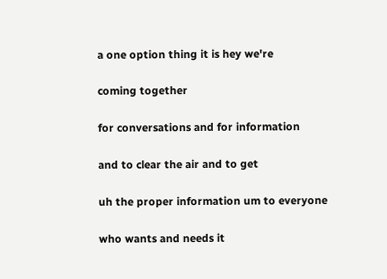a one option thing it is hey we're

coming together

for conversations and for information

and to clear the air and to get

uh the proper information um to everyone

who wants and needs it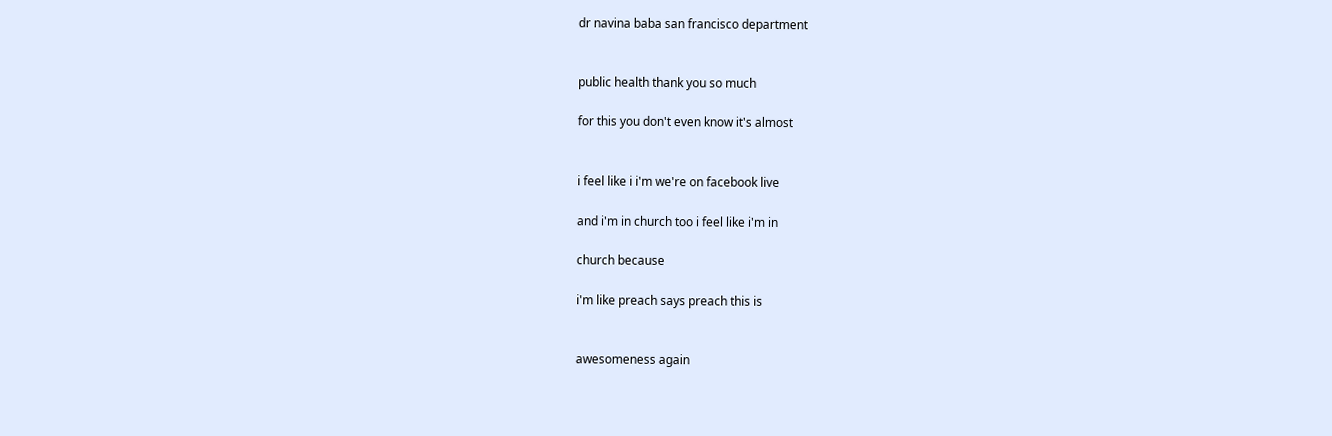dr navina baba san francisco department


public health thank you so much

for this you don't even know it's almost


i feel like i i'm we're on facebook live

and i'm in church too i feel like i'm in

church because

i'm like preach says preach this is


awesomeness again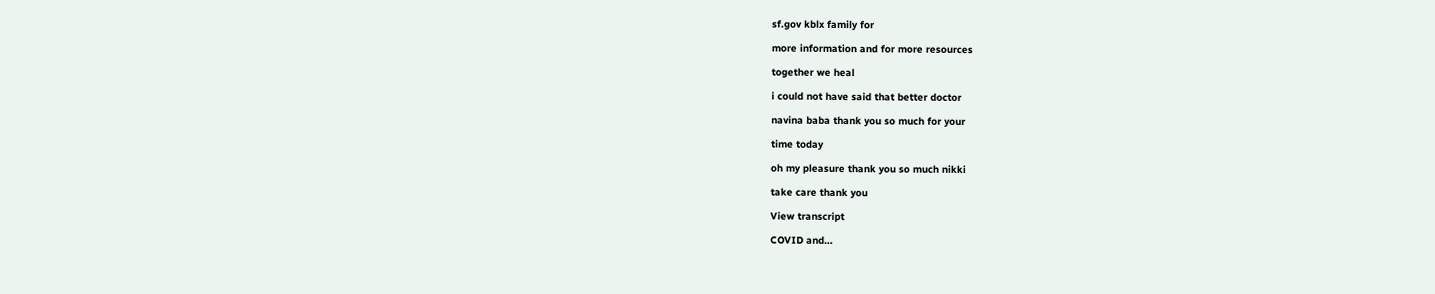sf.gov kblx family for

more information and for more resources

together we heal

i could not have said that better doctor

navina baba thank you so much for your

time today

oh my pleasure thank you so much nikki

take care thank you

View transcript

COVID and…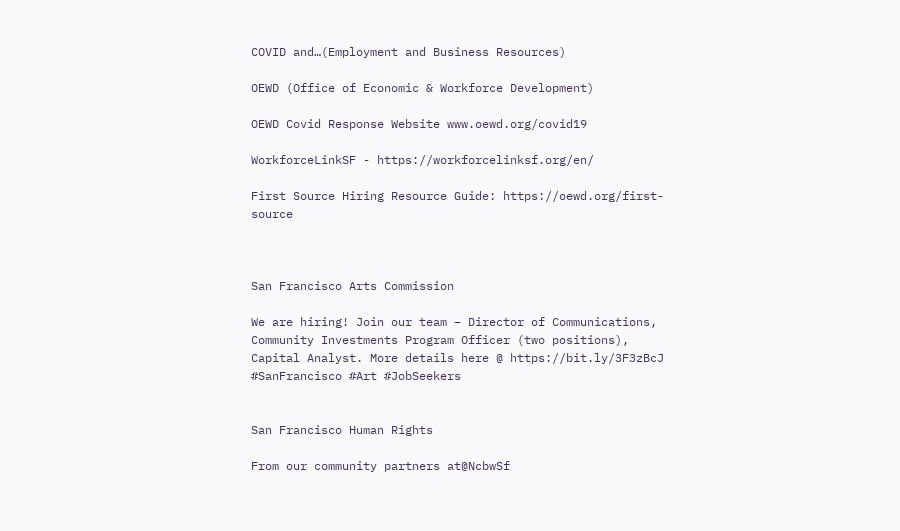COVID and…(Employment and Business Resources)

OEWD (Office of Economic & Workforce Development)

OEWD Covid Response Website www.oewd.org/covid19

WorkforceLinkSF - https://workforcelinksf.org/en/

First Source Hiring Resource Guide: https://oewd.org/first-source



San Francisco Arts Commission

We are hiring! Join our team – Director of Communications, Community Investments Program Officer (two positions), Capital Analyst. More details here @ https://bit.ly/3F3zBcJ #SanFrancisco #Art #JobSeekers


San Francisco Human Rights

From our community partners at@NcbwSf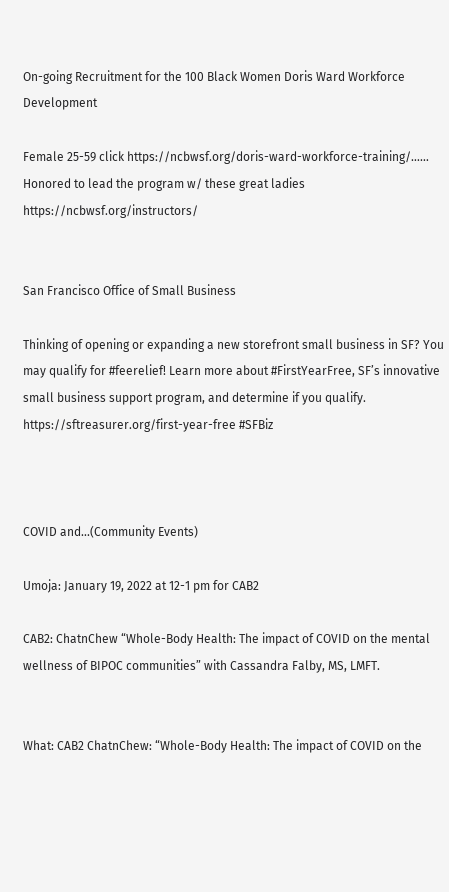On-going Recruitment for the 100 Black Women Doris Ward Workforce Development

Female 25-59 click https://ncbwsf.org/doris-ward-workforce-training/…… Honored to lead the program w/ these great ladies https://ncbwsf.org/instructors/


San Francisco Office of Small Business

Thinking of opening or expanding a new storefront small business in SF? You may qualify for #feerelief! Learn more about #FirstYearFree, SF’s innovative small business support program, and determine if you qualify. https://sftreasurer.org/first-year-free #SFBiz



COVID and...(Community Events)

Umoja: January 19, 2022 at 12-1 pm for CAB2

CAB2: ChatnChew “Whole-Body Health: The impact of COVID on the mental wellness of BIPOC communities” with Cassandra Falby, MS, LMFT.


What: CAB2 ChatnChew: “Whole-Body Health: The impact of COVID on the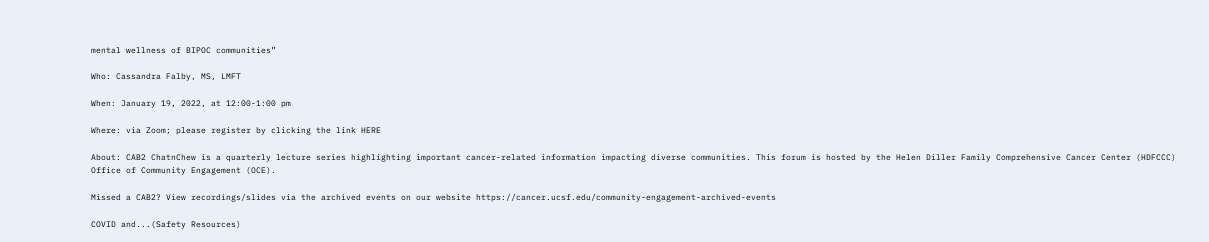mental wellness of BIPOC communities”

Who: Cassandra Falby, MS, LMFT

When: January 19, 2022, at 12:00-1:00 pm

Where: via Zoom; please register by clicking the link HERE

About: CAB2 ChatnChew is a quarterly lecture series highlighting important cancer-related information impacting diverse communities. This forum is hosted by the Helen Diller Family Comprehensive Cancer Center (HDFCCC) Office of Community Engagement (OCE).

Missed a CAB2? View recordings/slides via the archived events on our website https://cancer.ucsf.edu/community-engagement-archived-events

COVID and...(Safety Resources)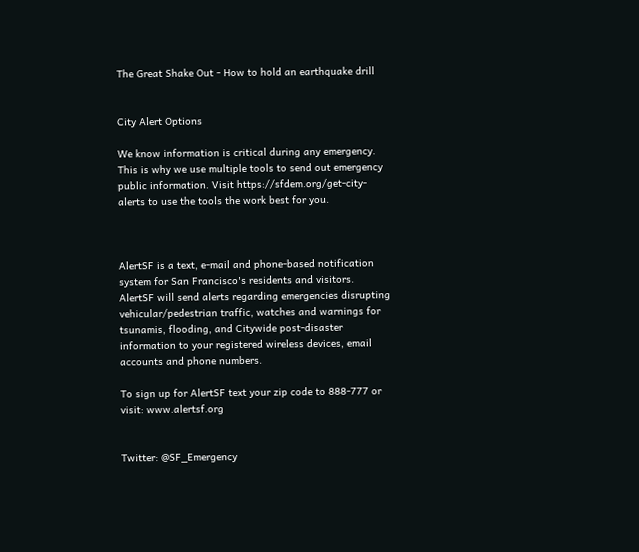The Great Shake Out - How to hold an earthquake drill


City Alert Options

We know information is critical during any emergency. This is why we use multiple tools to send out emergency public information. Visit https://sfdem.org/get-city-alerts to use the tools the work best for you.



AlertSF is a text, e-mail and phone-based notification system for San Francisco's residents and visitors. AlertSF will send alerts regarding emergencies disrupting vehicular/pedestrian traffic, watches and warnings for tsunamis, flooding, and Citywide post-disaster information to your registered wireless devices, email accounts and phone numbers.

To sign up for AlertSF text your zip code to 888-777 or visit: www.alertsf.org


Twitter: @SF_Emergency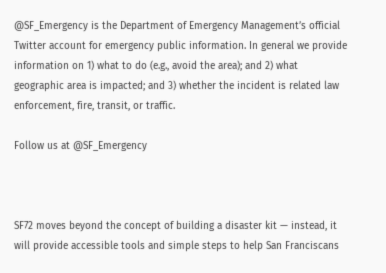@SF_Emergency is the Department of Emergency Management’s official Twitter account for emergency public information. In general we provide information on 1) what to do (e.g., avoid the area); and 2) what geographic area is impacted; and 3) whether the incident is related law enforcement, fire, transit, or traffic.

Follow us at @SF_Emergency



SF72 moves beyond the concept of building a disaster kit — instead, it will provide accessible tools and simple steps to help San Franciscans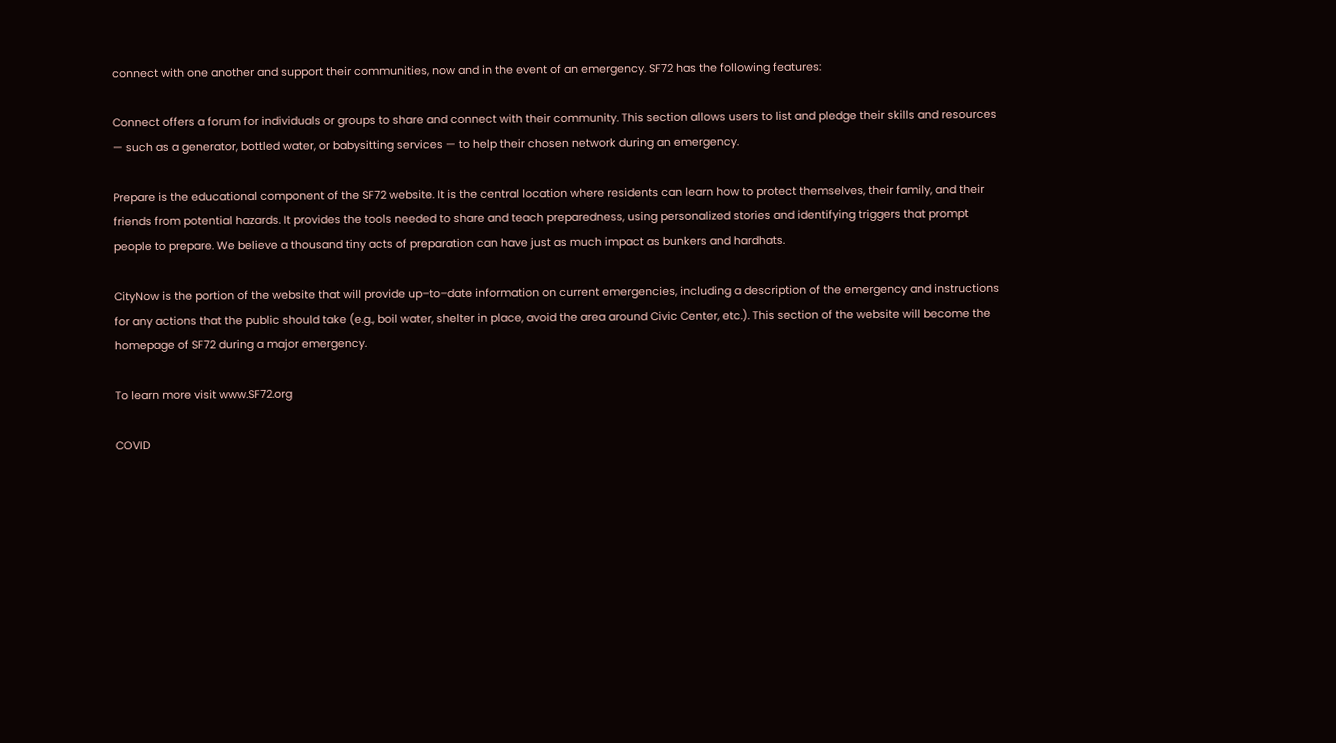connect with one another and support their communities, now and in the event of an emergency. SF72 has the following features:

Connect offers a forum for individuals or groups to share and connect with their community. This section allows users to list and pledge their skills and resources — such as a generator, bottled water, or babysitting services — to help their chosen network during an emergency.

Prepare is the educational component of the SF72 website. It is the central location where residents can learn how to protect themselves, their family, and their friends from potential hazards. It provides the tools needed to share and teach preparedness, using personalized stories and identifying triggers that prompt people to prepare. We believe a thousand tiny acts of preparation can have just as much impact as bunkers and hardhats.

CityNow is the portion of the website that will provide up–to–date information on current emergencies, including a description of the emergency and instructions for any actions that the public should take (e.g., boil water, shelter in place, avoid the area around Civic Center, etc.). This section of the website will become the homepage of SF72 during a major emergency.

To learn more visit www.SF72.org

COVID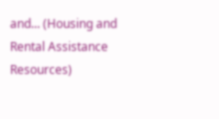and... (Housing and Rental Assistance Resources)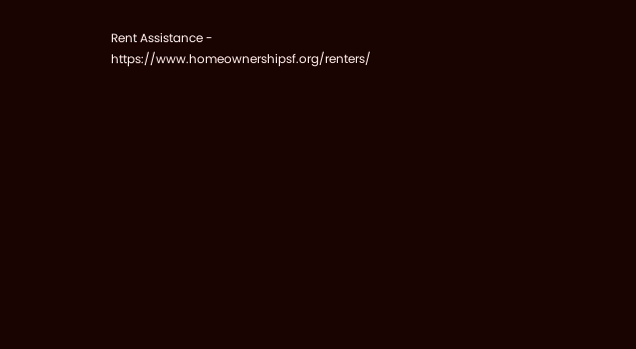Rent Assistance -  https://www.homeownershipsf.org/renters/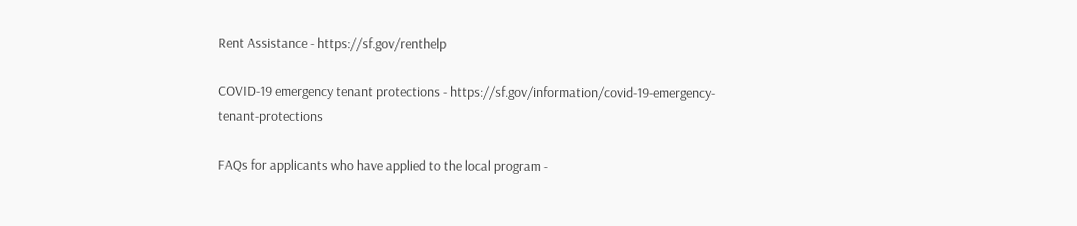Rent Assistance - https://sf.gov/renthelp

COVID-19 emergency tenant protections - https://sf.gov/information/covid-19-emergency-tenant-protections

FAQs for applicants who have applied to the local program -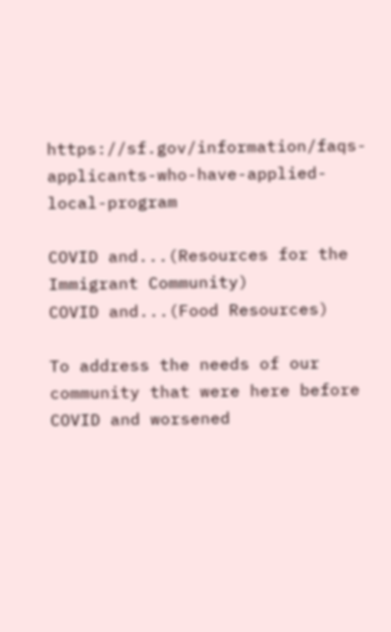https://sf.gov/information/faqs-applicants-who-have-applied-local-program

COVID and...(Resources for the Immigrant Community)
COVID and...(Food Resources)

To address the needs of our community that were here before COVID and worsened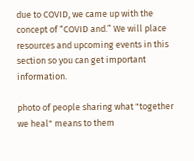due to COVID, we came up with the concept of “COVID and.” We will place resources and upcoming events in this section so you can get important information.

photo of people sharing what "together we heal" means to them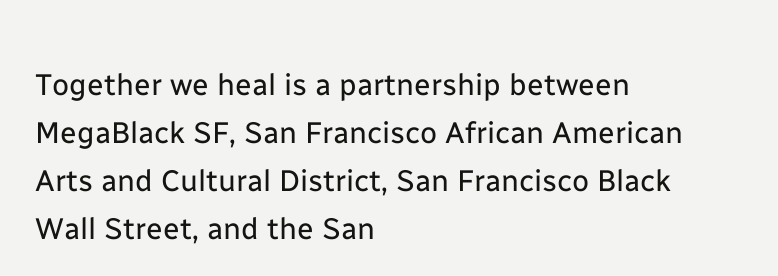Together we heal is a partnership between MegaBlack SF, San Francisco African American Arts and Cultural District, San Francisco Black Wall Street, and the San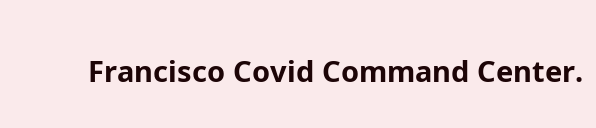Francisco Covid Command Center.